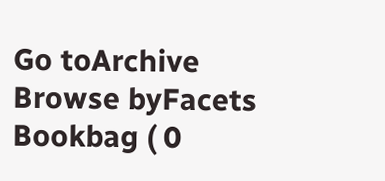Go toArchive
Browse byFacets
Bookbag ( 0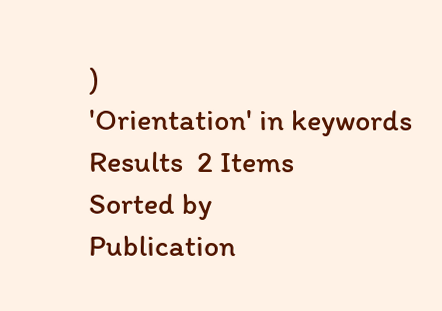)
'Orientation' in keywords
Results  2 Items
Sorted by
Publication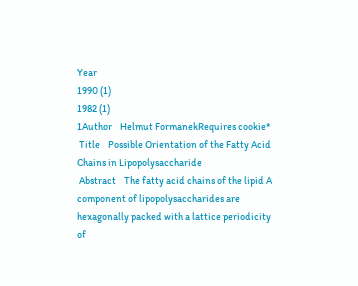Year
1990 (1)
1982 (1)
1Author    Helmut FormanekRequires cookie*
 Title    Possible Orientation of the Fatty Acid Chains in Lipopolysaccharide
 Abstract    The fatty acid chains of the lipid A component of lipopolysaccharides are hexagonally packed with a lattice periodicity of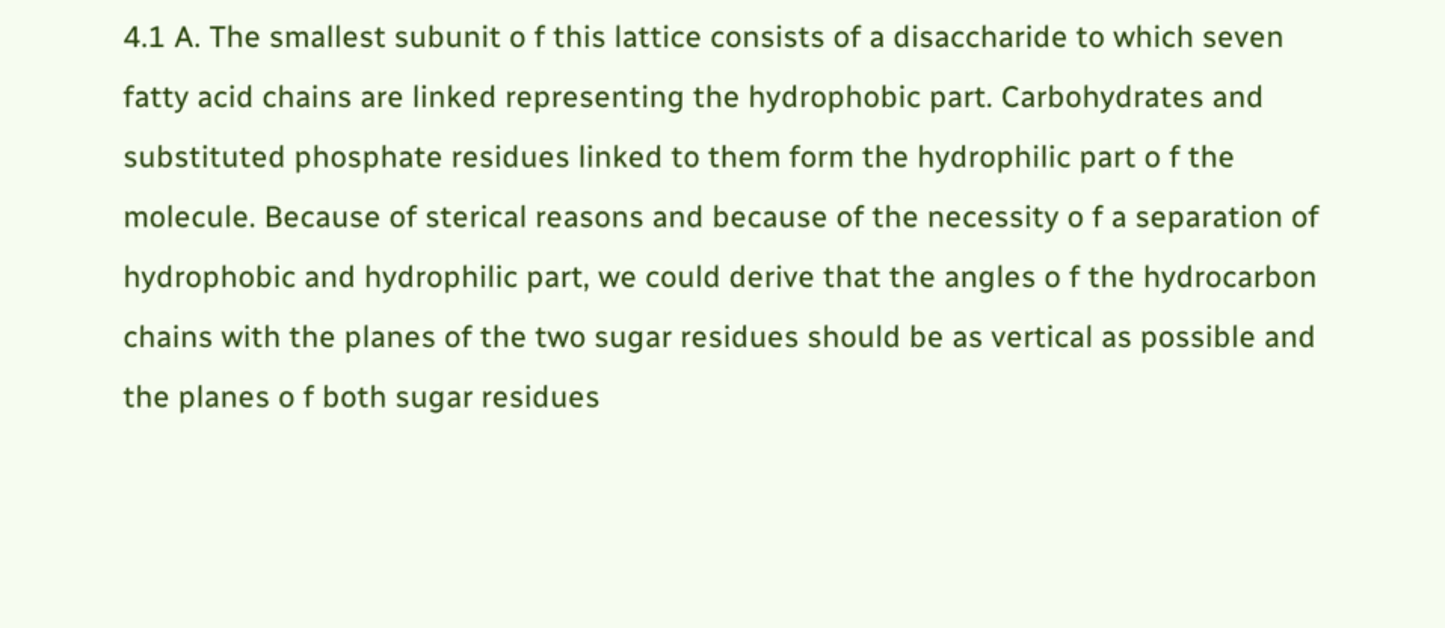4.1 A. The smallest subunit o f this lattice consists of a disaccharide to which seven fatty acid chains are linked representing the hydrophobic part. Carbohydrates and substituted phosphate residues linked to them form the hydrophilic part o f the molecule. Because of sterical reasons and because of the necessity o f a separation of hydrophobic and hydrophilic part, we could derive that the angles o f the hydrocarbon chains with the planes of the two sugar residues should be as vertical as possible and the planes o f both sugar residues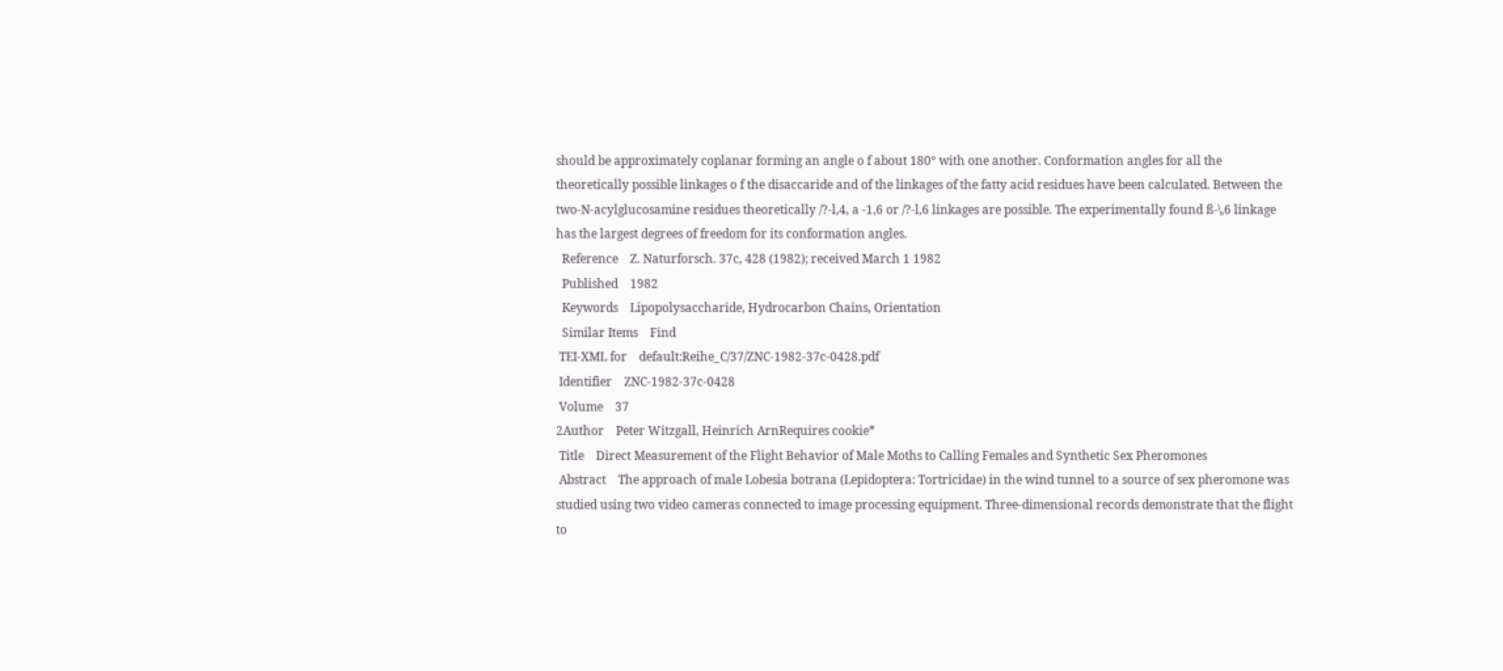should be approximately coplanar forming an angle o f about 180° with one another. Conformation angles for all the theoretically possible linkages o f the disaccaride and of the linkages of the fatty acid residues have been calculated. Between the two-N-acylglucosamine residues theoretically /?-l,4, a -1,6 or /?-l,6 linkages are possible. The experimentally found ß-\,6 linkage has the largest degrees of freedom for its conformation angles.
  Reference    Z. Naturforsch. 37c, 428 (1982); received March 1 1982
  Published    1982
  Keywords    Lipopolysaccharide, Hydrocarbon Chains, Orientation
  Similar Items    Find
 TEI-XML for    default:Reihe_C/37/ZNC-1982-37c-0428.pdf
 Identifier    ZNC-1982-37c-0428
 Volume    37
2Author    Peter Witzgall, Heinrich ArnRequires cookie*
 Title    Direct Measurement of the Flight Behavior of Male Moths to Calling Females and Synthetic Sex Pheromones
 Abstract    The approach of male Lobesia botrana (Lepidoptera: Tortricidae) in the wind tunnel to a source of sex pheromone was studied using two video cameras connected to image processing equipment. Three-dimensional records demonstrate that the flight to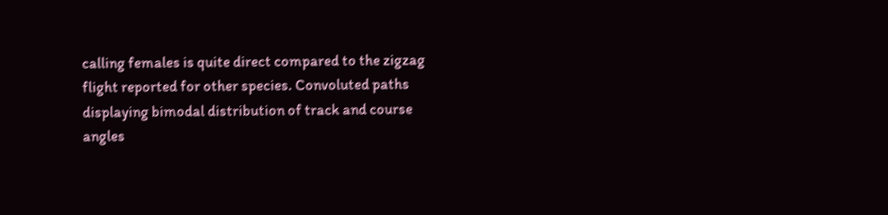calling females is quite direct compared to the zigzag flight reported for other species. Convoluted paths displaying bimodal distribution of track and course angles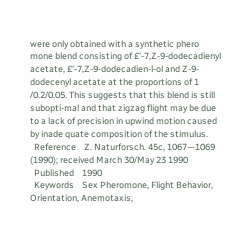were only obtained with a synthetic phero mone blend consisting of £'-7,Z-9-dodecadienyl acetate, £'-7,Z-9-dodecadien-l-ol and Z-9-dodecenyl acetate at the proportions of 1 /0.2/0.05. This suggests that this blend is still subopti-mal and that zigzag flight may be due to a lack of precision in upwind motion caused by inade quate composition of the stimulus.
  Reference    Z. Naturforsch. 45c, 1067—1069 (1990); received March 30/May 23 1990
  Published    1990
  Keywords    Sex Pheromone, Flight Behavior, Orientation, Anemotaxis,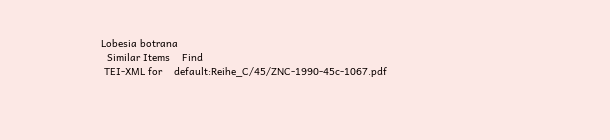Lobesia botrana
  Similar Items    Find
 TEI-XML for    default:Reihe_C/45/ZNC-1990-45c-1067.pdf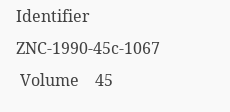Identifier    ZNC-1990-45c-1067
 Volume    45